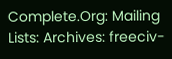Complete.Org: Mailing Lists: Archives: freeciv-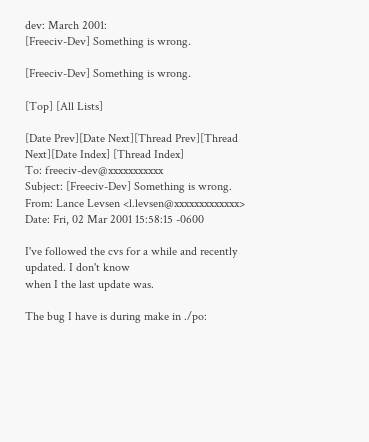dev: March 2001:
[Freeciv-Dev] Something is wrong.

[Freeciv-Dev] Something is wrong.

[Top] [All Lists]

[Date Prev][Date Next][Thread Prev][Thread Next][Date Index] [Thread Index]
To: freeciv-dev@xxxxxxxxxxx
Subject: [Freeciv-Dev] Something is wrong.
From: Lance Levsen <l.levsen@xxxxxxxxxxxxx>
Date: Fri, 02 Mar 2001 15:58:15 -0600

I've followed the cvs for a while and recently updated. I don't know
when I the last update was.

The bug I have is during make in ./po: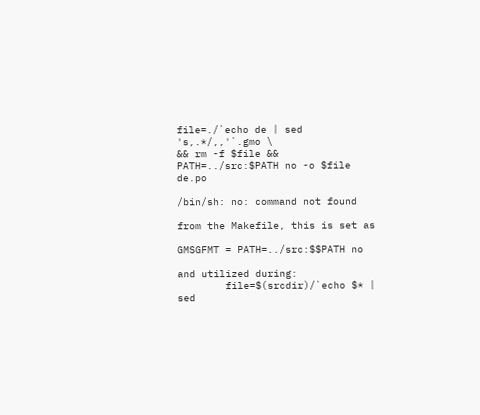file=./`echo de | sed 's,.*/,,'`.gmo \
&& rm -f $file && PATH=../src:$PATH no -o $file de.po

/bin/sh: no: command not found

from the Makefile, this is set as

GMSGFMT = PATH=../src:$$PATH no

and utilized during:
        file=$(srcdir)/`echo $* | sed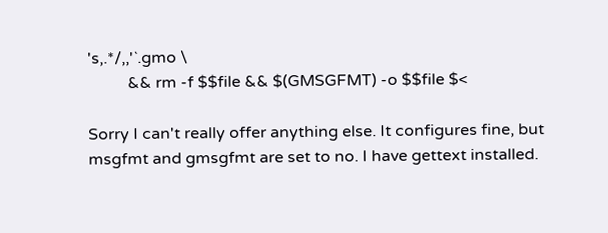's,.*/,,'`.gmo \
          && rm -f $$file && $(GMSGFMT) -o $$file $<

Sorry I can't really offer anything else. It configures fine, but
msgfmt and gmsgfmt are set to no. I have gettext installed.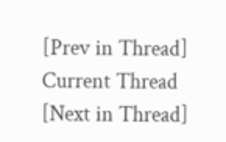[Prev in Thread] Current Thread [Next in Thread]